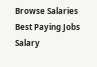Browse Salaries
Best Paying Jobs
Salary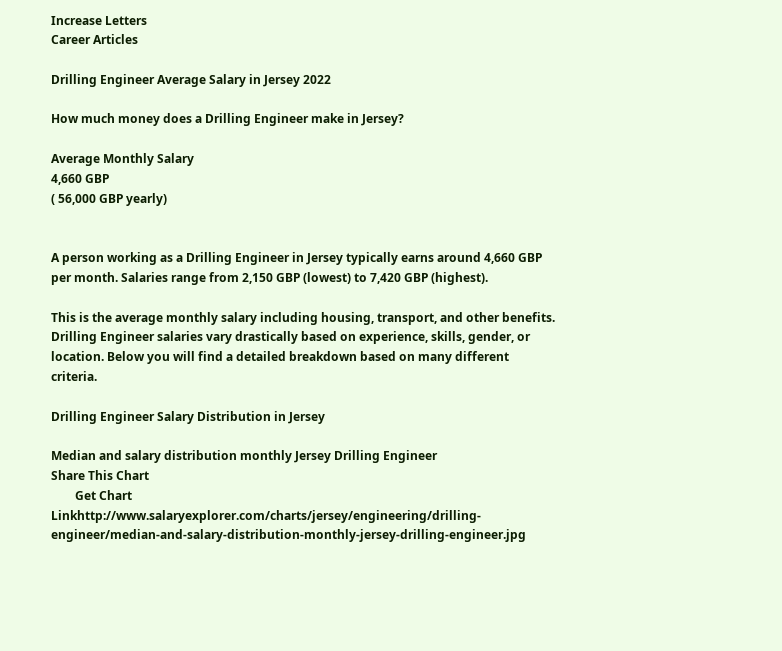Increase Letters
Career Articles

Drilling Engineer Average Salary in Jersey 2022

How much money does a Drilling Engineer make in Jersey?

Average Monthly Salary
4,660 GBP
( 56,000 GBP yearly)


A person working as a Drilling Engineer in Jersey typically earns around 4,660 GBP per month. Salaries range from 2,150 GBP (lowest) to 7,420 GBP (highest).

This is the average monthly salary including housing, transport, and other benefits. Drilling Engineer salaries vary drastically based on experience, skills, gender, or location. Below you will find a detailed breakdown based on many different criteria.

Drilling Engineer Salary Distribution in Jersey

Median and salary distribution monthly Jersey Drilling Engineer
Share This Chart
        Get Chart Linkhttp://www.salaryexplorer.com/charts/jersey/engineering/drilling-engineer/median-and-salary-distribution-monthly-jersey-drilling-engineer.jpg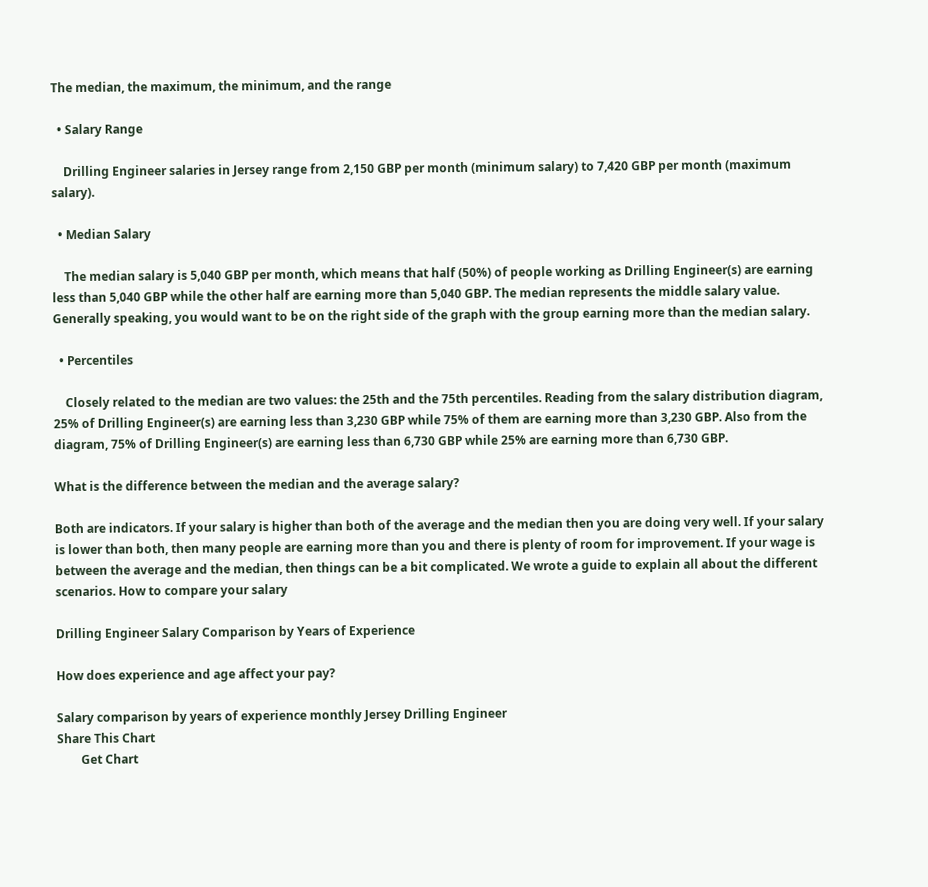The median, the maximum, the minimum, and the range

  • Salary Range

    Drilling Engineer salaries in Jersey range from 2,150 GBP per month (minimum salary) to 7,420 GBP per month (maximum salary).

  • Median Salary

    The median salary is 5,040 GBP per month, which means that half (50%) of people working as Drilling Engineer(s) are earning less than 5,040 GBP while the other half are earning more than 5,040 GBP. The median represents the middle salary value. Generally speaking, you would want to be on the right side of the graph with the group earning more than the median salary.

  • Percentiles

    Closely related to the median are two values: the 25th and the 75th percentiles. Reading from the salary distribution diagram, 25% of Drilling Engineer(s) are earning less than 3,230 GBP while 75% of them are earning more than 3,230 GBP. Also from the diagram, 75% of Drilling Engineer(s) are earning less than 6,730 GBP while 25% are earning more than 6,730 GBP.

What is the difference between the median and the average salary?

Both are indicators. If your salary is higher than both of the average and the median then you are doing very well. If your salary is lower than both, then many people are earning more than you and there is plenty of room for improvement. If your wage is between the average and the median, then things can be a bit complicated. We wrote a guide to explain all about the different scenarios. How to compare your salary

Drilling Engineer Salary Comparison by Years of Experience

How does experience and age affect your pay?

Salary comparison by years of experience monthly Jersey Drilling Engineer
Share This Chart
        Get Chart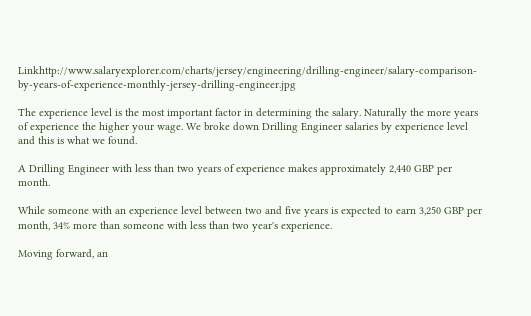Linkhttp://www.salaryexplorer.com/charts/jersey/engineering/drilling-engineer/salary-comparison-by-years-of-experience-monthly-jersey-drilling-engineer.jpg

The experience level is the most important factor in determining the salary. Naturally the more years of experience the higher your wage. We broke down Drilling Engineer salaries by experience level and this is what we found.

A Drilling Engineer with less than two years of experience makes approximately 2,440 GBP per month.

While someone with an experience level between two and five years is expected to earn 3,250 GBP per month, 34% more than someone with less than two year's experience.

Moving forward, an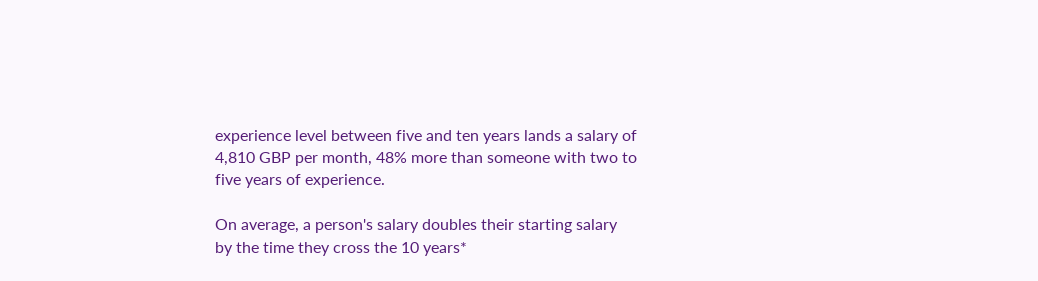experience level between five and ten years lands a salary of 4,810 GBP per month, 48% more than someone with two to five years of experience.

On average, a person's salary doubles their starting salary by the time they cross the 10 years*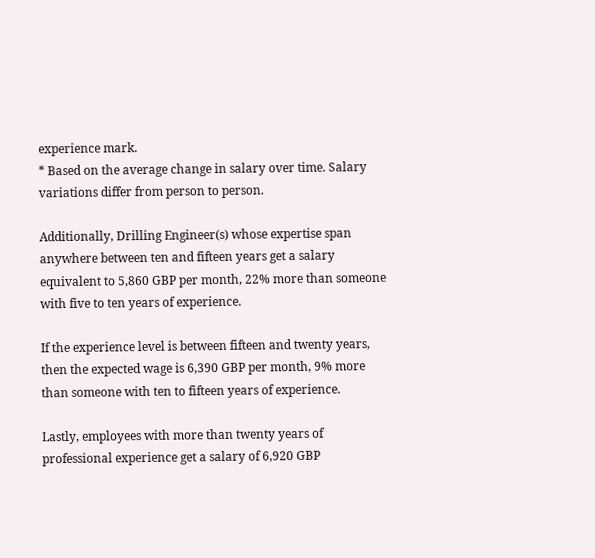experience mark.
* Based on the average change in salary over time. Salary variations differ from person to person.

Additionally, Drilling Engineer(s) whose expertise span anywhere between ten and fifteen years get a salary equivalent to 5,860 GBP per month, 22% more than someone with five to ten years of experience.

If the experience level is between fifteen and twenty years, then the expected wage is 6,390 GBP per month, 9% more than someone with ten to fifteen years of experience.

Lastly, employees with more than twenty years of professional experience get a salary of 6,920 GBP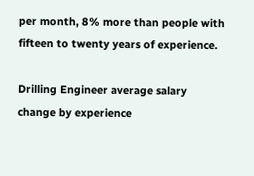per month, 8% more than people with fifteen to twenty years of experience.

Drilling Engineer average salary change by experience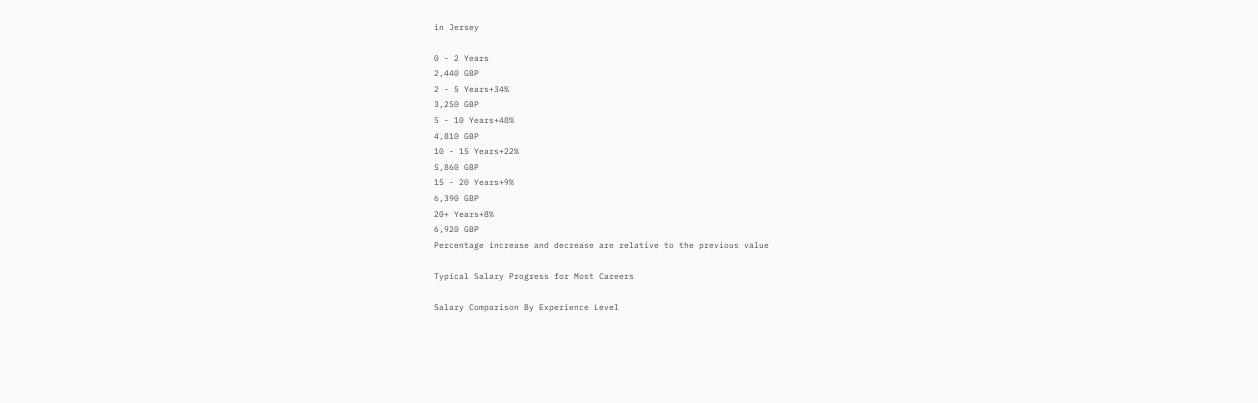in Jersey

0 - 2 Years
2,440 GBP
2 - 5 Years+34%
3,250 GBP
5 - 10 Years+48%
4,810 GBP
10 - 15 Years+22%
5,860 GBP
15 - 20 Years+9%
6,390 GBP
20+ Years+8%
6,920 GBP
Percentage increase and decrease are relative to the previous value

Typical Salary Progress for Most Careers

Salary Comparison By Experience Level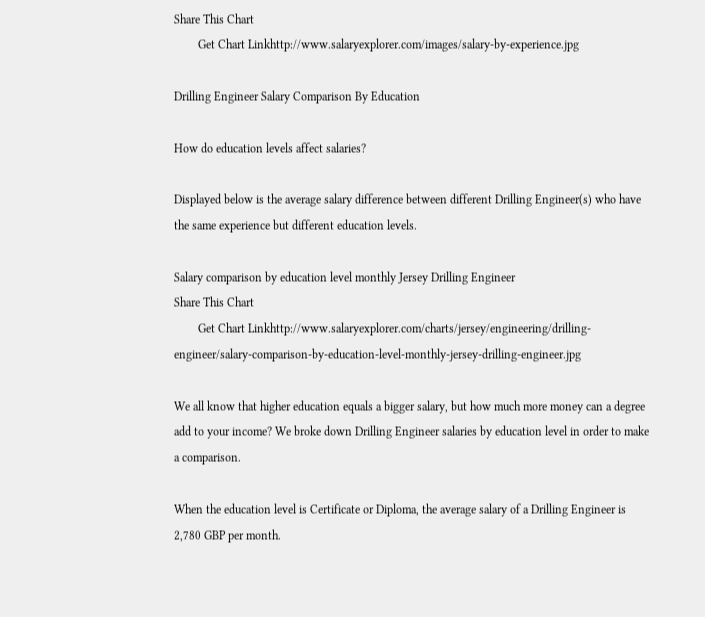Share This Chart
        Get Chart Linkhttp://www.salaryexplorer.com/images/salary-by-experience.jpg

Drilling Engineer Salary Comparison By Education

How do education levels affect salaries?

Displayed below is the average salary difference between different Drilling Engineer(s) who have the same experience but different education levels.

Salary comparison by education level monthly Jersey Drilling Engineer
Share This Chart
        Get Chart Linkhttp://www.salaryexplorer.com/charts/jersey/engineering/drilling-engineer/salary-comparison-by-education-level-monthly-jersey-drilling-engineer.jpg

We all know that higher education equals a bigger salary, but how much more money can a degree add to your income? We broke down Drilling Engineer salaries by education level in order to make a comparison.

When the education level is Certificate or Diploma, the average salary of a Drilling Engineer is 2,780 GBP per month.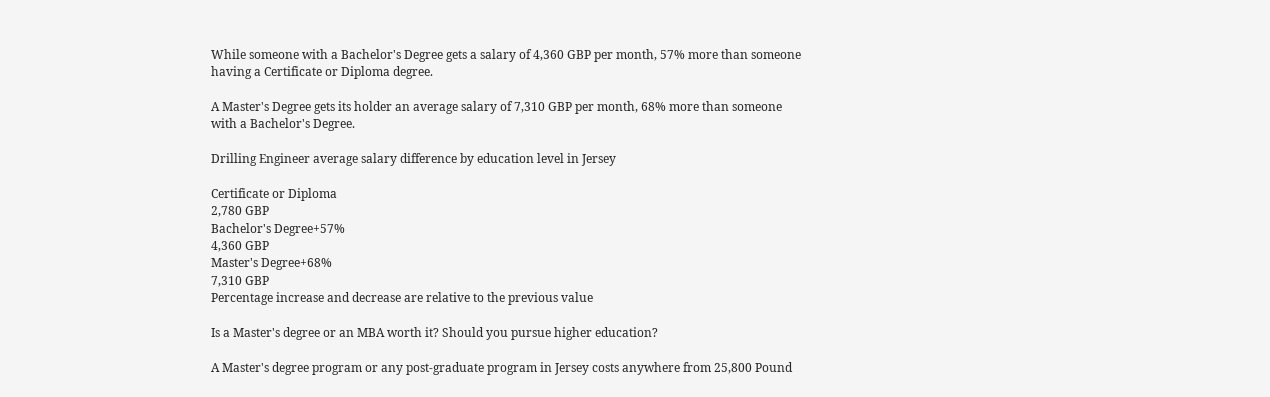While someone with a Bachelor's Degree gets a salary of 4,360 GBP per month, 57% more than someone having a Certificate or Diploma degree.

A Master's Degree gets its holder an average salary of 7,310 GBP per month, 68% more than someone with a Bachelor's Degree.

Drilling Engineer average salary difference by education level in Jersey

Certificate or Diploma
2,780 GBP
Bachelor's Degree+57%
4,360 GBP
Master's Degree+68%
7,310 GBP
Percentage increase and decrease are relative to the previous value

Is a Master's degree or an MBA worth it? Should you pursue higher education?

A Master's degree program or any post-graduate program in Jersey costs anywhere from 25,800 Pound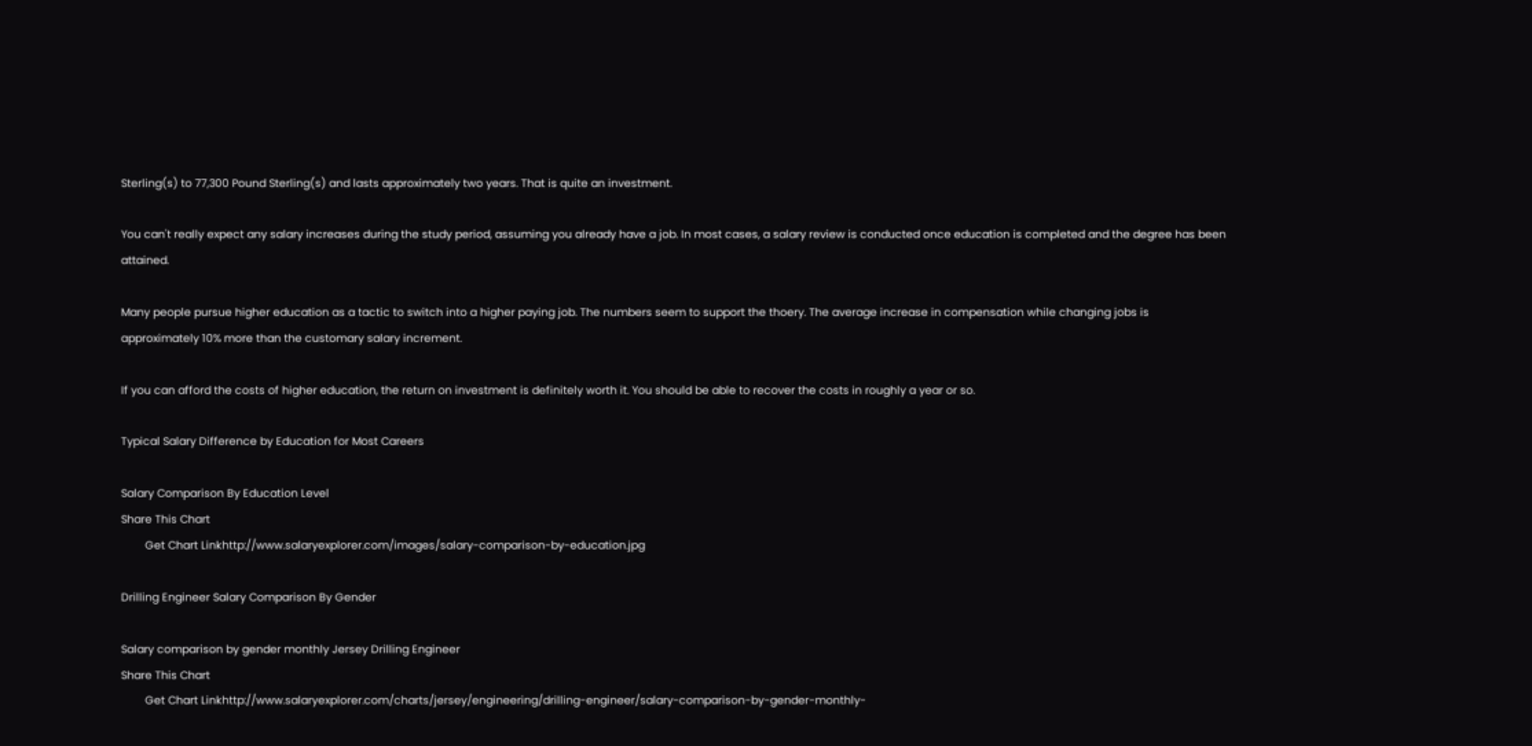Sterling(s) to 77,300 Pound Sterling(s) and lasts approximately two years. That is quite an investment.

You can't really expect any salary increases during the study period, assuming you already have a job. In most cases, a salary review is conducted once education is completed and the degree has been attained.

Many people pursue higher education as a tactic to switch into a higher paying job. The numbers seem to support the thoery. The average increase in compensation while changing jobs is approximately 10% more than the customary salary increment.

If you can afford the costs of higher education, the return on investment is definitely worth it. You should be able to recover the costs in roughly a year or so.

Typical Salary Difference by Education for Most Careers

Salary Comparison By Education Level
Share This Chart
        Get Chart Linkhttp://www.salaryexplorer.com/images/salary-comparison-by-education.jpg

Drilling Engineer Salary Comparison By Gender

Salary comparison by gender monthly Jersey Drilling Engineer
Share This Chart
        Get Chart Linkhttp://www.salaryexplorer.com/charts/jersey/engineering/drilling-engineer/salary-comparison-by-gender-monthly-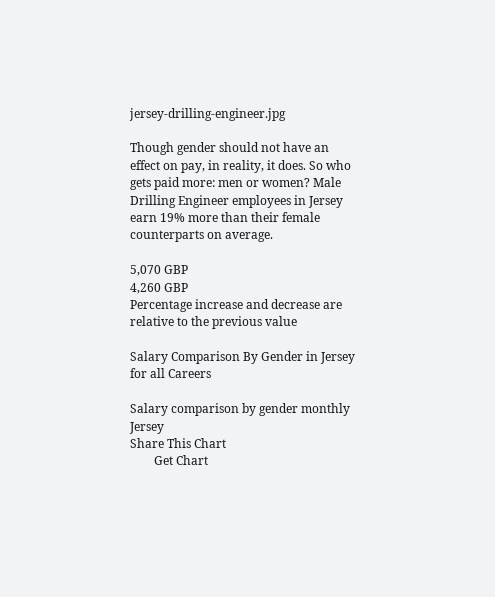jersey-drilling-engineer.jpg

Though gender should not have an effect on pay, in reality, it does. So who gets paid more: men or women? Male Drilling Engineer employees in Jersey earn 19% more than their female counterparts on average.

5,070 GBP
4,260 GBP
Percentage increase and decrease are relative to the previous value

Salary Comparison By Gender in Jersey for all Careers

Salary comparison by gender monthly Jersey
Share This Chart
        Get Chart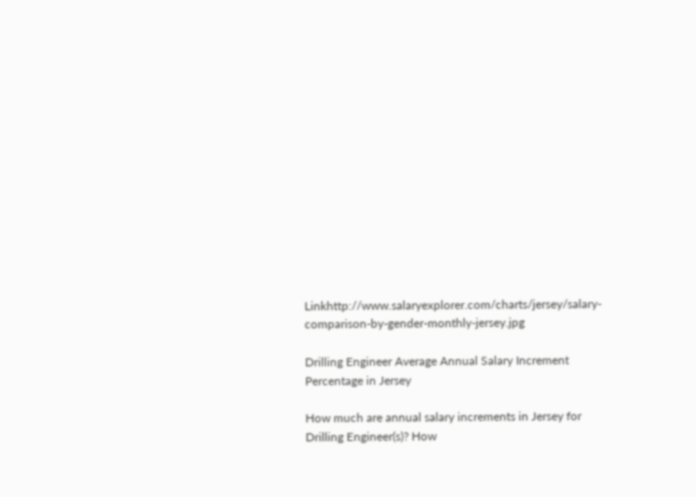Linkhttp://www.salaryexplorer.com/charts/jersey/salary-comparison-by-gender-monthly-jersey.jpg

Drilling Engineer Average Annual Salary Increment Percentage in Jersey

How much are annual salary increments in Jersey for Drilling Engineer(s)? How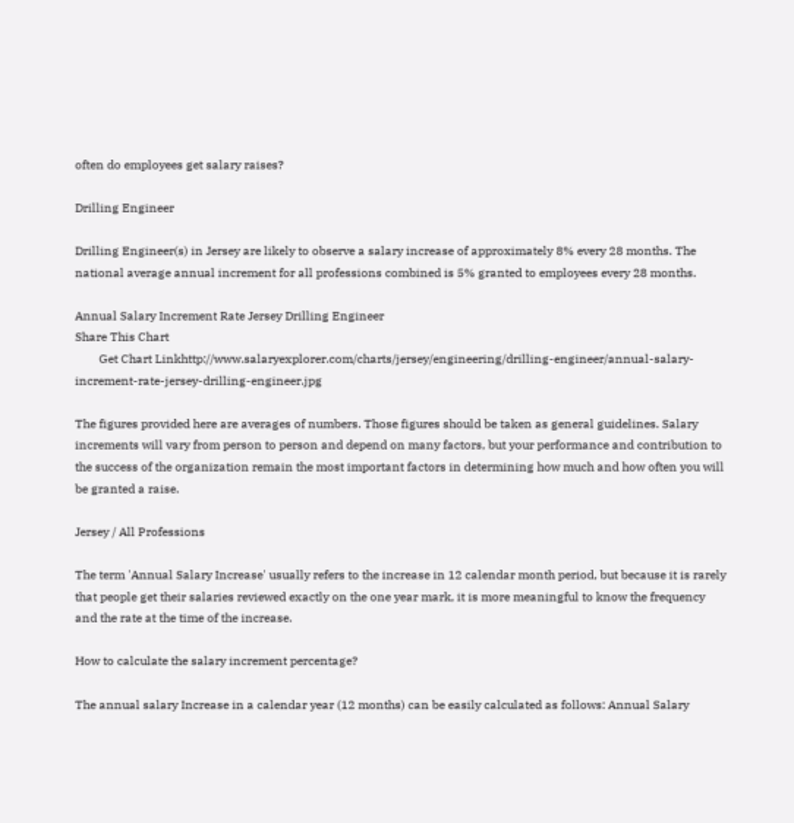often do employees get salary raises?

Drilling Engineer

Drilling Engineer(s) in Jersey are likely to observe a salary increase of approximately 8% every 28 months. The national average annual increment for all professions combined is 5% granted to employees every 28 months.

Annual Salary Increment Rate Jersey Drilling Engineer
Share This Chart
        Get Chart Linkhttp://www.salaryexplorer.com/charts/jersey/engineering/drilling-engineer/annual-salary-increment-rate-jersey-drilling-engineer.jpg

The figures provided here are averages of numbers. Those figures should be taken as general guidelines. Salary increments will vary from person to person and depend on many factors, but your performance and contribution to the success of the organization remain the most important factors in determining how much and how often you will be granted a raise.

Jersey / All Professions

The term 'Annual Salary Increase' usually refers to the increase in 12 calendar month period, but because it is rarely that people get their salaries reviewed exactly on the one year mark, it is more meaningful to know the frequency and the rate at the time of the increase.

How to calculate the salary increment percentage?

The annual salary Increase in a calendar year (12 months) can be easily calculated as follows: Annual Salary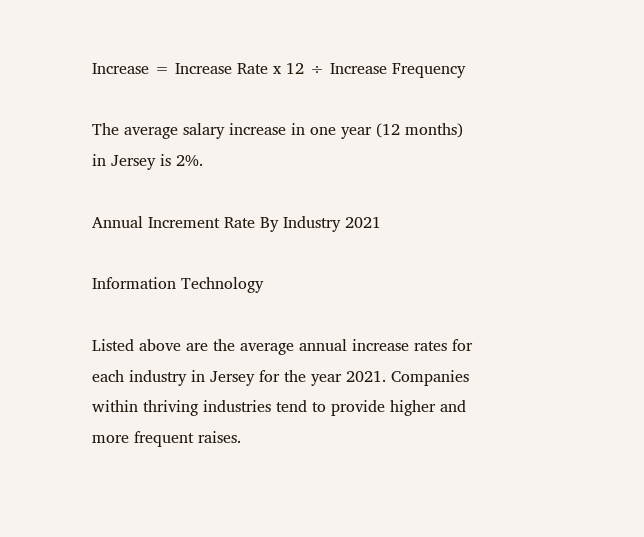Increase = Increase Rate x 12 ÷ Increase Frequency

The average salary increase in one year (12 months) in Jersey is 2%.

Annual Increment Rate By Industry 2021

Information Technology

Listed above are the average annual increase rates for each industry in Jersey for the year 2021. Companies within thriving industries tend to provide higher and more frequent raises.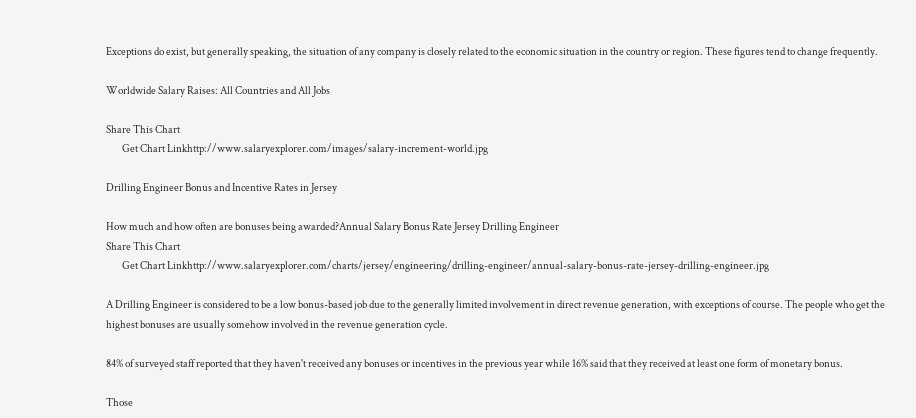Exceptions do exist, but generally speaking, the situation of any company is closely related to the economic situation in the country or region. These figures tend to change frequently.

Worldwide Salary Raises: All Countries and All Jobs

Share This Chart
        Get Chart Linkhttp://www.salaryexplorer.com/images/salary-increment-world.jpg

Drilling Engineer Bonus and Incentive Rates in Jersey

How much and how often are bonuses being awarded?Annual Salary Bonus Rate Jersey Drilling Engineer
Share This Chart
        Get Chart Linkhttp://www.salaryexplorer.com/charts/jersey/engineering/drilling-engineer/annual-salary-bonus-rate-jersey-drilling-engineer.jpg

A Drilling Engineer is considered to be a low bonus-based job due to the generally limited involvement in direct revenue generation, with exceptions of course. The people who get the highest bonuses are usually somehow involved in the revenue generation cycle.

84% of surveyed staff reported that they haven't received any bonuses or incentives in the previous year while 16% said that they received at least one form of monetary bonus.

Those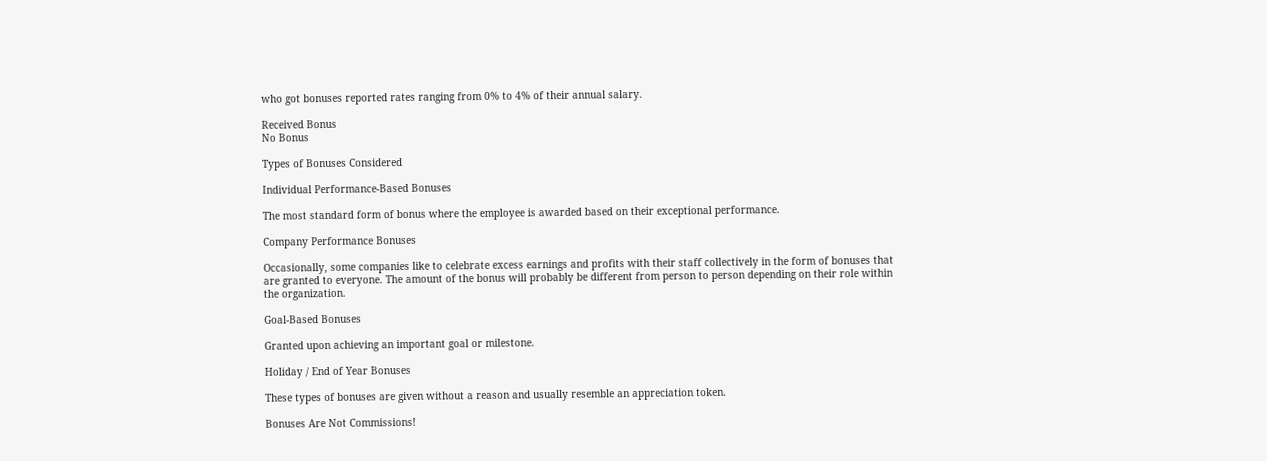who got bonuses reported rates ranging from 0% to 4% of their annual salary.

Received Bonus
No Bonus

Types of Bonuses Considered

Individual Performance-Based Bonuses

The most standard form of bonus where the employee is awarded based on their exceptional performance.

Company Performance Bonuses

Occasionally, some companies like to celebrate excess earnings and profits with their staff collectively in the form of bonuses that are granted to everyone. The amount of the bonus will probably be different from person to person depending on their role within the organization.

Goal-Based Bonuses

Granted upon achieving an important goal or milestone.

Holiday / End of Year Bonuses

These types of bonuses are given without a reason and usually resemble an appreciation token.

Bonuses Are Not Commissions!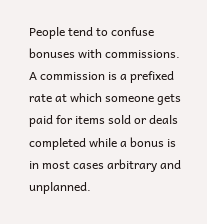People tend to confuse bonuses with commissions. A commission is a prefixed rate at which someone gets paid for items sold or deals completed while a bonus is in most cases arbitrary and unplanned.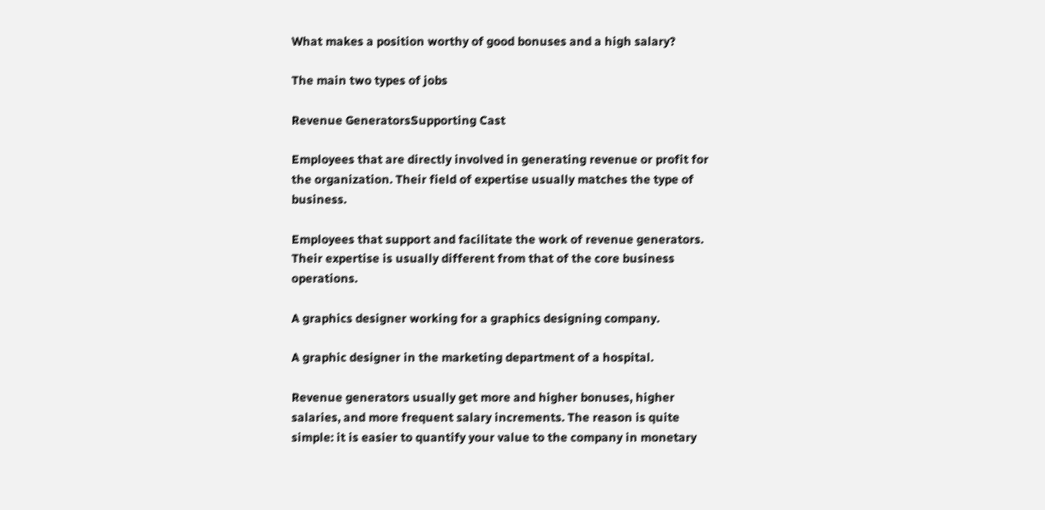What makes a position worthy of good bonuses and a high salary?

The main two types of jobs

Revenue GeneratorsSupporting Cast

Employees that are directly involved in generating revenue or profit for the organization. Their field of expertise usually matches the type of business.

Employees that support and facilitate the work of revenue generators. Their expertise is usually different from that of the core business operations.

A graphics designer working for a graphics designing company.

A graphic designer in the marketing department of a hospital.

Revenue generators usually get more and higher bonuses, higher salaries, and more frequent salary increments. The reason is quite simple: it is easier to quantify your value to the company in monetary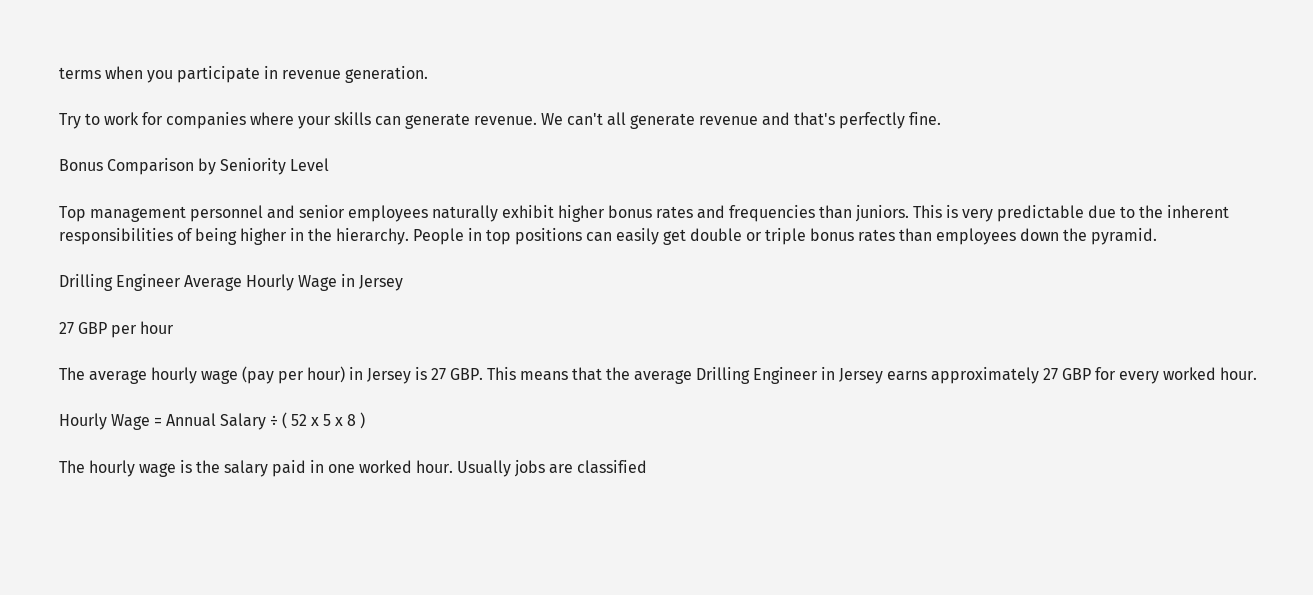terms when you participate in revenue generation.

Try to work for companies where your skills can generate revenue. We can't all generate revenue and that's perfectly fine.

Bonus Comparison by Seniority Level

Top management personnel and senior employees naturally exhibit higher bonus rates and frequencies than juniors. This is very predictable due to the inherent responsibilities of being higher in the hierarchy. People in top positions can easily get double or triple bonus rates than employees down the pyramid.

Drilling Engineer Average Hourly Wage in Jersey

27 GBP per hour

The average hourly wage (pay per hour) in Jersey is 27 GBP. This means that the average Drilling Engineer in Jersey earns approximately 27 GBP for every worked hour.

Hourly Wage = Annual Salary ÷ ( 52 x 5 x 8 )

The hourly wage is the salary paid in one worked hour. Usually jobs are classified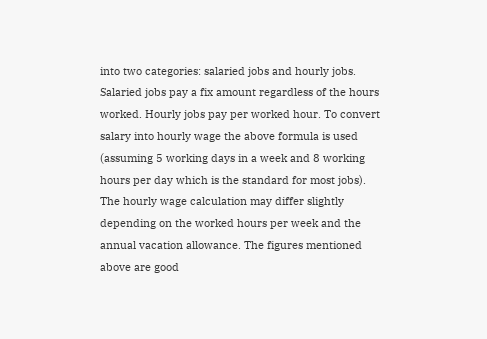into two categories: salaried jobs and hourly jobs. Salaried jobs pay a fix amount regardless of the hours worked. Hourly jobs pay per worked hour. To convert salary into hourly wage the above formula is used (assuming 5 working days in a week and 8 working hours per day which is the standard for most jobs). The hourly wage calculation may differ slightly depending on the worked hours per week and the annual vacation allowance. The figures mentioned above are good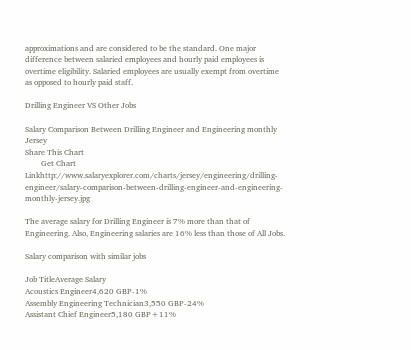approximations and are considered to be the standard. One major difference between salaried employees and hourly paid employees is overtime eligibility. Salaried employees are usually exempt from overtime as opposed to hourly paid staff.

Drilling Engineer VS Other Jobs

Salary Comparison Between Drilling Engineer and Engineering monthly Jersey
Share This Chart
        Get Chart Linkhttp://www.salaryexplorer.com/charts/jersey/engineering/drilling-engineer/salary-comparison-between-drilling-engineer-and-engineering-monthly-jersey.jpg

The average salary for Drilling Engineer is 7% more than that of Engineering. Also, Engineering salaries are 16% less than those of All Jobs.

Salary comparison with similar jobs

Job TitleAverage Salary
Acoustics Engineer4,620 GBP-1%
Assembly Engineering Technician3,550 GBP-24%
Assistant Chief Engineer5,180 GBP+11%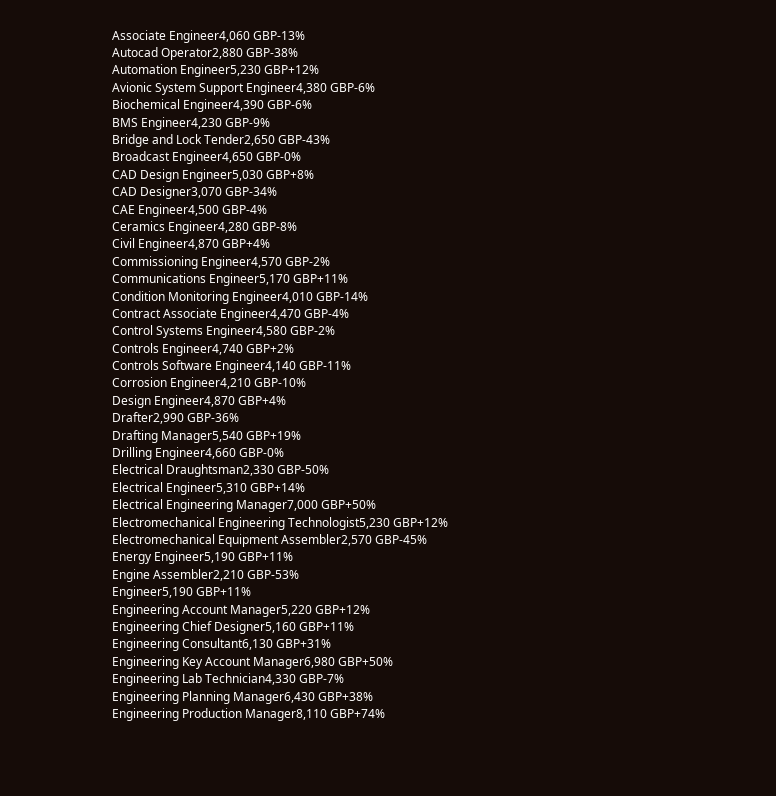Associate Engineer4,060 GBP-13%
Autocad Operator2,880 GBP-38%
Automation Engineer5,230 GBP+12%
Avionic System Support Engineer4,380 GBP-6%
Biochemical Engineer4,390 GBP-6%
BMS Engineer4,230 GBP-9%
Bridge and Lock Tender2,650 GBP-43%
Broadcast Engineer4,650 GBP-0%
CAD Design Engineer5,030 GBP+8%
CAD Designer3,070 GBP-34%
CAE Engineer4,500 GBP-4%
Ceramics Engineer4,280 GBP-8%
Civil Engineer4,870 GBP+4%
Commissioning Engineer4,570 GBP-2%
Communications Engineer5,170 GBP+11%
Condition Monitoring Engineer4,010 GBP-14%
Contract Associate Engineer4,470 GBP-4%
Control Systems Engineer4,580 GBP-2%
Controls Engineer4,740 GBP+2%
Controls Software Engineer4,140 GBP-11%
Corrosion Engineer4,210 GBP-10%
Design Engineer4,870 GBP+4%
Drafter2,990 GBP-36%
Drafting Manager5,540 GBP+19%
Drilling Engineer4,660 GBP-0%
Electrical Draughtsman2,330 GBP-50%
Electrical Engineer5,310 GBP+14%
Electrical Engineering Manager7,000 GBP+50%
Electromechanical Engineering Technologist5,230 GBP+12%
Electromechanical Equipment Assembler2,570 GBP-45%
Energy Engineer5,190 GBP+11%
Engine Assembler2,210 GBP-53%
Engineer5,190 GBP+11%
Engineering Account Manager5,220 GBP+12%
Engineering Chief Designer5,160 GBP+11%
Engineering Consultant6,130 GBP+31%
Engineering Key Account Manager6,980 GBP+50%
Engineering Lab Technician4,330 GBP-7%
Engineering Planning Manager6,430 GBP+38%
Engineering Production Manager8,110 GBP+74%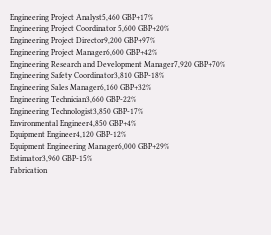Engineering Project Analyst5,460 GBP+17%
Engineering Project Coordinator 5,600 GBP+20%
Engineering Project Director9,200 GBP+97%
Engineering Project Manager6,600 GBP+42%
Engineering Research and Development Manager7,920 GBP+70%
Engineering Safety Coordinator3,810 GBP-18%
Engineering Sales Manager6,160 GBP+32%
Engineering Technician3,660 GBP-22%
Engineering Technologist3,850 GBP-17%
Environmental Engineer4,850 GBP+4%
Equipment Engineer4,120 GBP-12%
Equipment Engineering Manager6,000 GBP+29%
Estimator3,960 GBP-15%
Fabrication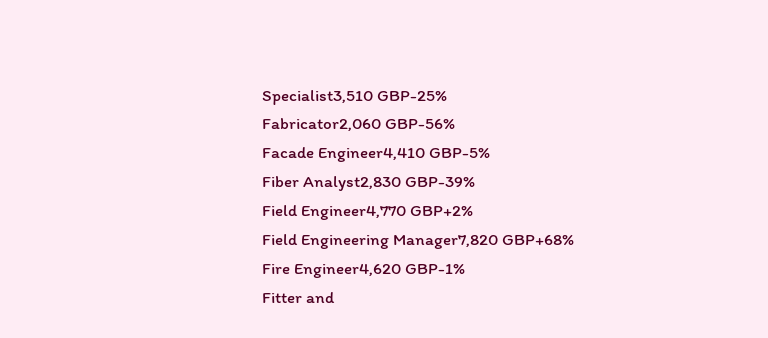Specialist3,510 GBP-25%
Fabricator2,060 GBP-56%
Facade Engineer4,410 GBP-5%
Fiber Analyst2,830 GBP-39%
Field Engineer4,770 GBP+2%
Field Engineering Manager7,820 GBP+68%
Fire Engineer4,620 GBP-1%
Fitter and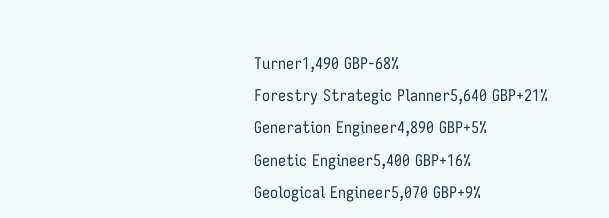Turner1,490 GBP-68%
Forestry Strategic Planner5,640 GBP+21%
Generation Engineer4,890 GBP+5%
Genetic Engineer5,400 GBP+16%
Geological Engineer5,070 GBP+9%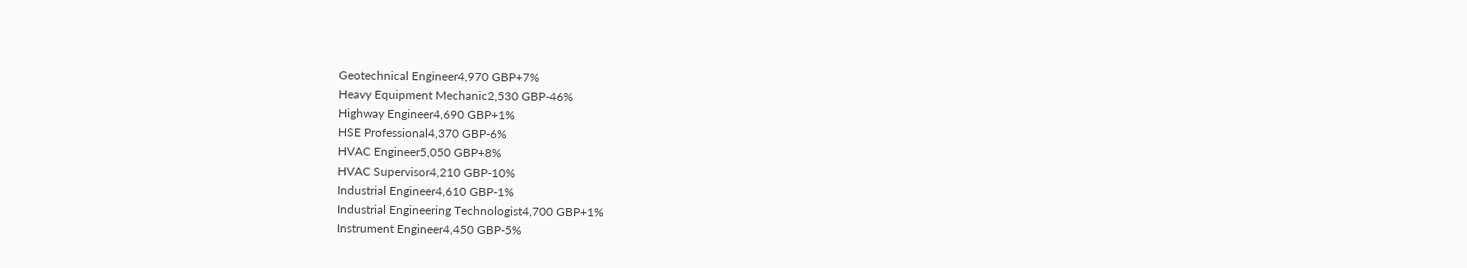Geotechnical Engineer4,970 GBP+7%
Heavy Equipment Mechanic2,530 GBP-46%
Highway Engineer4,690 GBP+1%
HSE Professional4,370 GBP-6%
HVAC Engineer5,050 GBP+8%
HVAC Supervisor4,210 GBP-10%
Industrial Engineer4,610 GBP-1%
Industrial Engineering Technologist4,700 GBP+1%
Instrument Engineer4,450 GBP-5%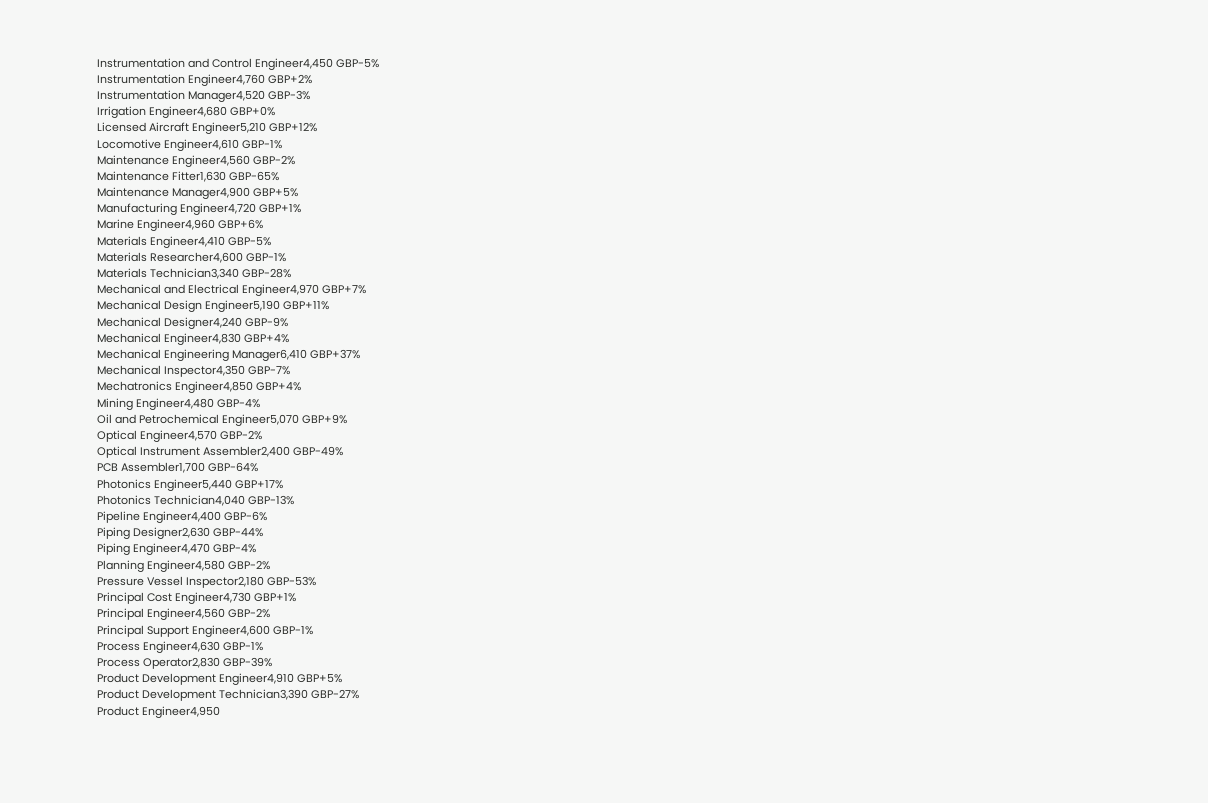Instrumentation and Control Engineer4,450 GBP-5%
Instrumentation Engineer4,760 GBP+2%
Instrumentation Manager4,520 GBP-3%
Irrigation Engineer4,680 GBP+0%
Licensed Aircraft Engineer5,210 GBP+12%
Locomotive Engineer4,610 GBP-1%
Maintenance Engineer4,560 GBP-2%
Maintenance Fitter1,630 GBP-65%
Maintenance Manager4,900 GBP+5%
Manufacturing Engineer4,720 GBP+1%
Marine Engineer4,960 GBP+6%
Materials Engineer4,410 GBP-5%
Materials Researcher4,600 GBP-1%
Materials Technician3,340 GBP-28%
Mechanical and Electrical Engineer4,970 GBP+7%
Mechanical Design Engineer5,190 GBP+11%
Mechanical Designer4,240 GBP-9%
Mechanical Engineer4,830 GBP+4%
Mechanical Engineering Manager6,410 GBP+37%
Mechanical Inspector4,350 GBP-7%
Mechatronics Engineer4,850 GBP+4%
Mining Engineer4,480 GBP-4%
Oil and Petrochemical Engineer5,070 GBP+9%
Optical Engineer4,570 GBP-2%
Optical Instrument Assembler2,400 GBP-49%
PCB Assembler1,700 GBP-64%
Photonics Engineer5,440 GBP+17%
Photonics Technician4,040 GBP-13%
Pipeline Engineer4,400 GBP-6%
Piping Designer2,630 GBP-44%
Piping Engineer4,470 GBP-4%
Planning Engineer4,580 GBP-2%
Pressure Vessel Inspector2,180 GBP-53%
Principal Cost Engineer4,730 GBP+1%
Principal Engineer4,560 GBP-2%
Principal Support Engineer4,600 GBP-1%
Process Engineer4,630 GBP-1%
Process Operator2,830 GBP-39%
Product Development Engineer4,910 GBP+5%
Product Development Technician3,390 GBP-27%
Product Engineer4,950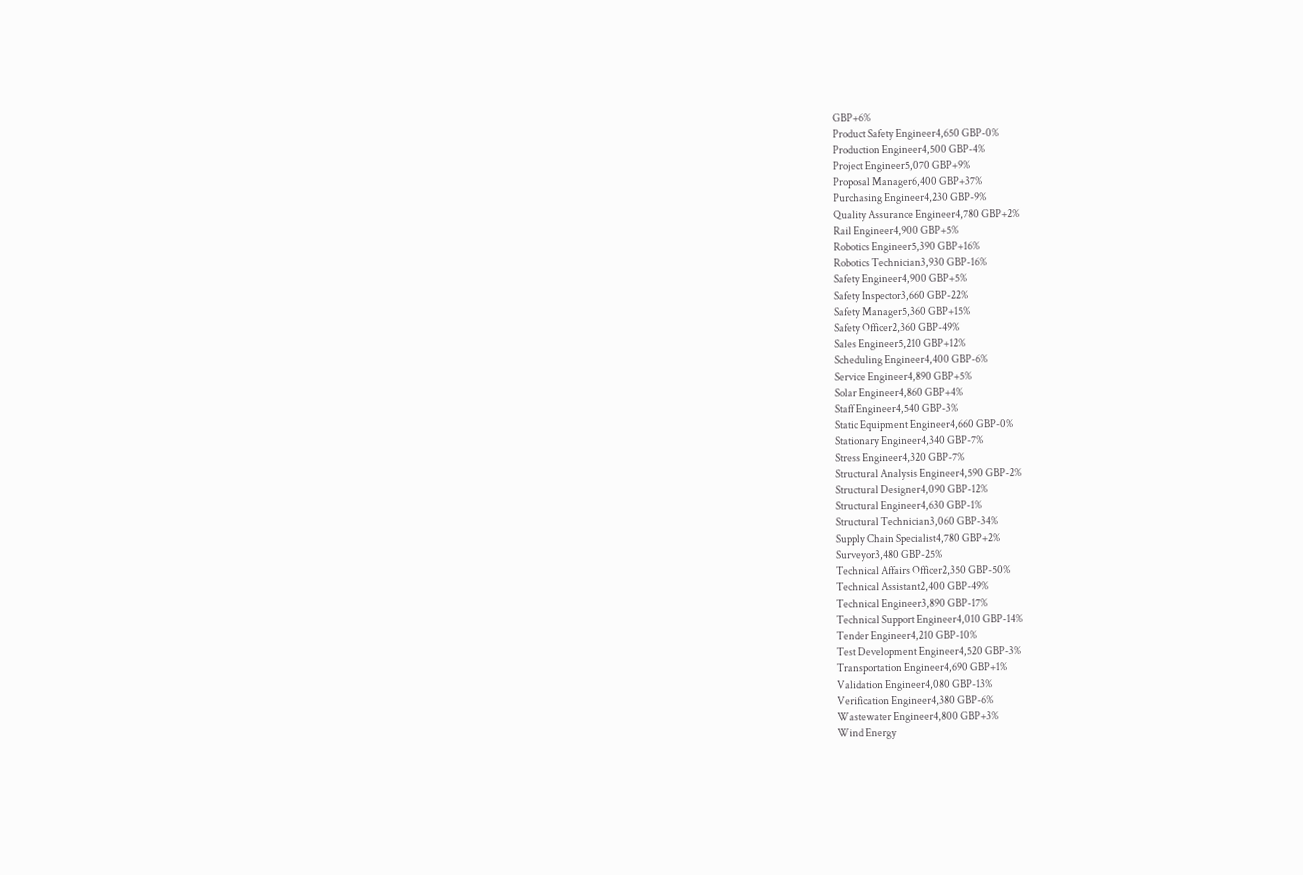GBP+6%
Product Safety Engineer4,650 GBP-0%
Production Engineer4,500 GBP-4%
Project Engineer5,070 GBP+9%
Proposal Manager6,400 GBP+37%
Purchasing Engineer4,230 GBP-9%
Quality Assurance Engineer4,780 GBP+2%
Rail Engineer4,900 GBP+5%
Robotics Engineer5,390 GBP+16%
Robotics Technician3,930 GBP-16%
Safety Engineer4,900 GBP+5%
Safety Inspector3,660 GBP-22%
Safety Manager5,360 GBP+15%
Safety Officer2,360 GBP-49%
Sales Engineer5,210 GBP+12%
Scheduling Engineer4,400 GBP-6%
Service Engineer4,890 GBP+5%
Solar Engineer4,860 GBP+4%
Staff Engineer4,540 GBP-3%
Static Equipment Engineer4,660 GBP-0%
Stationary Engineer4,340 GBP-7%
Stress Engineer4,320 GBP-7%
Structural Analysis Engineer4,590 GBP-2%
Structural Designer4,090 GBP-12%
Structural Engineer4,630 GBP-1%
Structural Technician3,060 GBP-34%
Supply Chain Specialist4,780 GBP+2%
Surveyor3,480 GBP-25%
Technical Affairs Officer2,350 GBP-50%
Technical Assistant2,400 GBP-49%
Technical Engineer3,890 GBP-17%
Technical Support Engineer4,010 GBP-14%
Tender Engineer4,210 GBP-10%
Test Development Engineer4,520 GBP-3%
Transportation Engineer4,690 GBP+1%
Validation Engineer4,080 GBP-13%
Verification Engineer4,380 GBP-6%
Wastewater Engineer4,800 GBP+3%
Wind Energy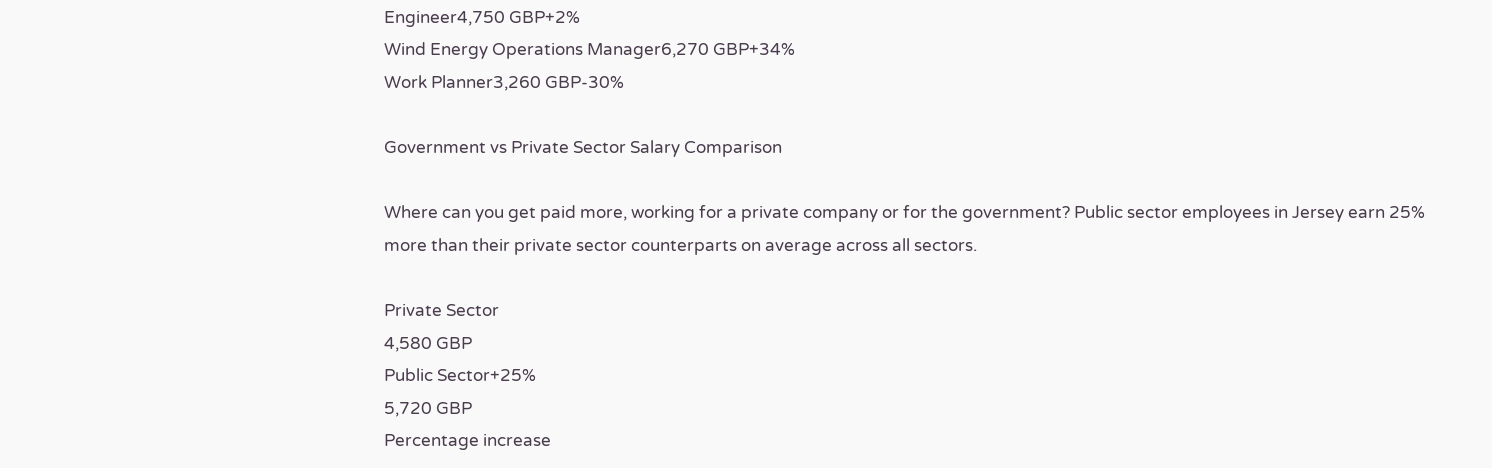Engineer4,750 GBP+2%
Wind Energy Operations Manager6,270 GBP+34%
Work Planner3,260 GBP-30%

Government vs Private Sector Salary Comparison

Where can you get paid more, working for a private company or for the government? Public sector employees in Jersey earn 25% more than their private sector counterparts on average across all sectors.

Private Sector
4,580 GBP
Public Sector+25%
5,720 GBP
Percentage increase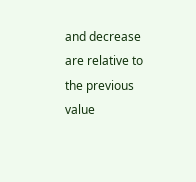and decrease are relative to the previous value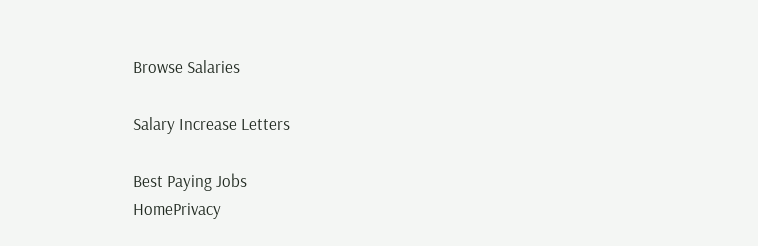Browse Salaries

Salary Increase Letters

Best Paying Jobs
HomePrivacy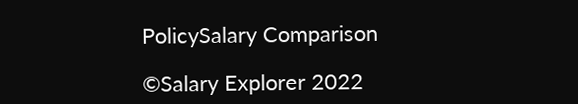PolicySalary Comparison

©Salary Explorer 2022